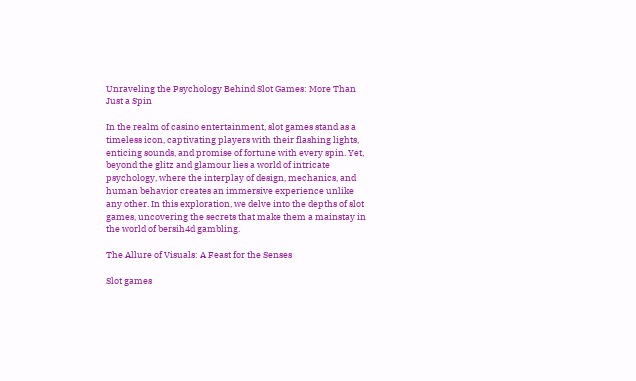Unraveling the Psychology Behind Slot Games: More Than Just a Spin

In the realm of casino entertainment, slot games stand as a timeless icon, captivating players with their flashing lights, enticing sounds, and promise of fortune with every spin. Yet, beyond the glitz and glamour lies a world of intricate psychology, where the interplay of design, mechanics, and human behavior creates an immersive experience unlike any other. In this exploration, we delve into the depths of slot games, uncovering the secrets that make them a mainstay in the world of bersih4d gambling.

The Allure of Visuals: A Feast for the Senses

Slot games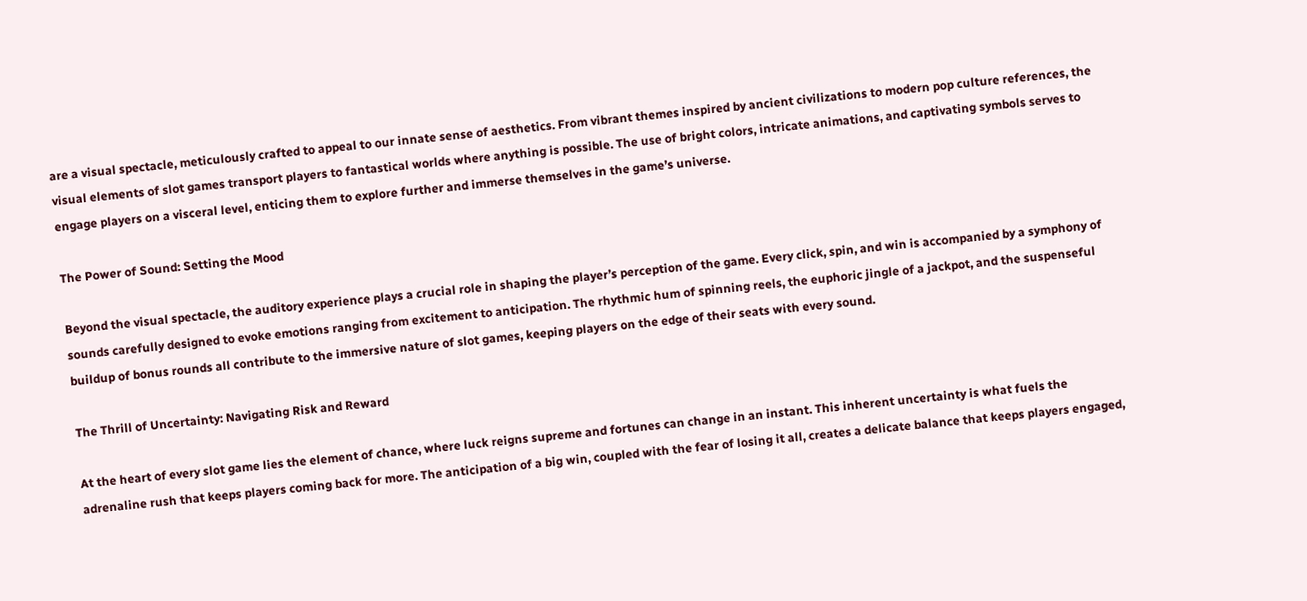are a visual spectacle, meticulously crafted to appeal to our innate sense of aesthetics. From vibrant themes inspired by ancient civilizations to modern pop culture references, the visual elements of slot games transport players to fantastical worlds where anything is possible. The use of bright colors, intricate animations, and captivating symbols serves to engage players on a visceral level, enticing them to explore further and immerse themselves in the game’s universe.

The Power of Sound: Setting the Mood

Beyond the visual spectacle, the auditory experience plays a crucial role in shaping the player’s perception of the game. Every click, spin, and win is accompanied by a symphony of sounds carefully designed to evoke emotions ranging from excitement to anticipation. The rhythmic hum of spinning reels, the euphoric jingle of a jackpot, and the suspenseful buildup of bonus rounds all contribute to the immersive nature of slot games, keeping players on the edge of their seats with every sound.

The Thrill of Uncertainty: Navigating Risk and Reward

At the heart of every slot game lies the element of chance, where luck reigns supreme and fortunes can change in an instant. This inherent uncertainty is what fuels the adrenaline rush that keeps players coming back for more. The anticipation of a big win, coupled with the fear of losing it all, creates a delicate balance that keeps players engaged,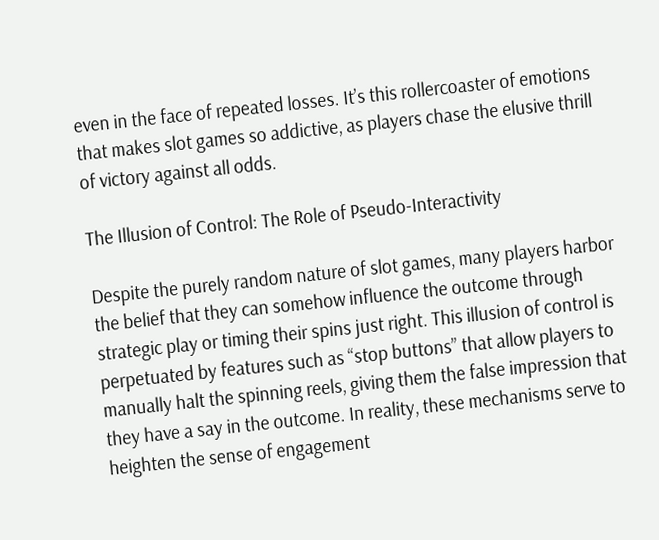even in the face of repeated losses. It’s this rollercoaster of emotions that makes slot games so addictive, as players chase the elusive thrill of victory against all odds.

The Illusion of Control: The Role of Pseudo-Interactivity

Despite the purely random nature of slot games, many players harbor the belief that they can somehow influence the outcome through strategic play or timing their spins just right. This illusion of control is perpetuated by features such as “stop buttons” that allow players to manually halt the spinning reels, giving them the false impression that they have a say in the outcome. In reality, these mechanisms serve to heighten the sense of engagement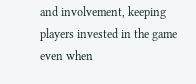and involvement, keeping players invested in the game even when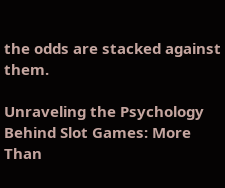the odds are stacked against them.

Unraveling the Psychology Behind Slot Games: More Than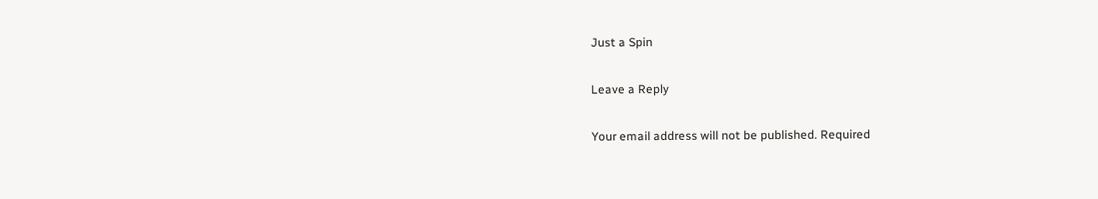Just a Spin

Leave a Reply

Your email address will not be published. Required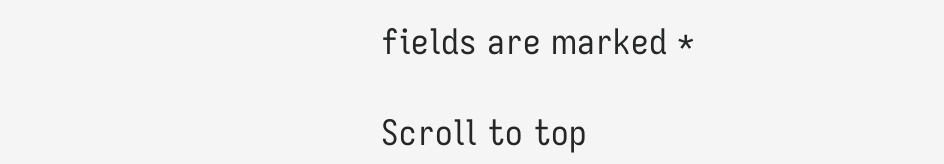fields are marked *

Scroll to top